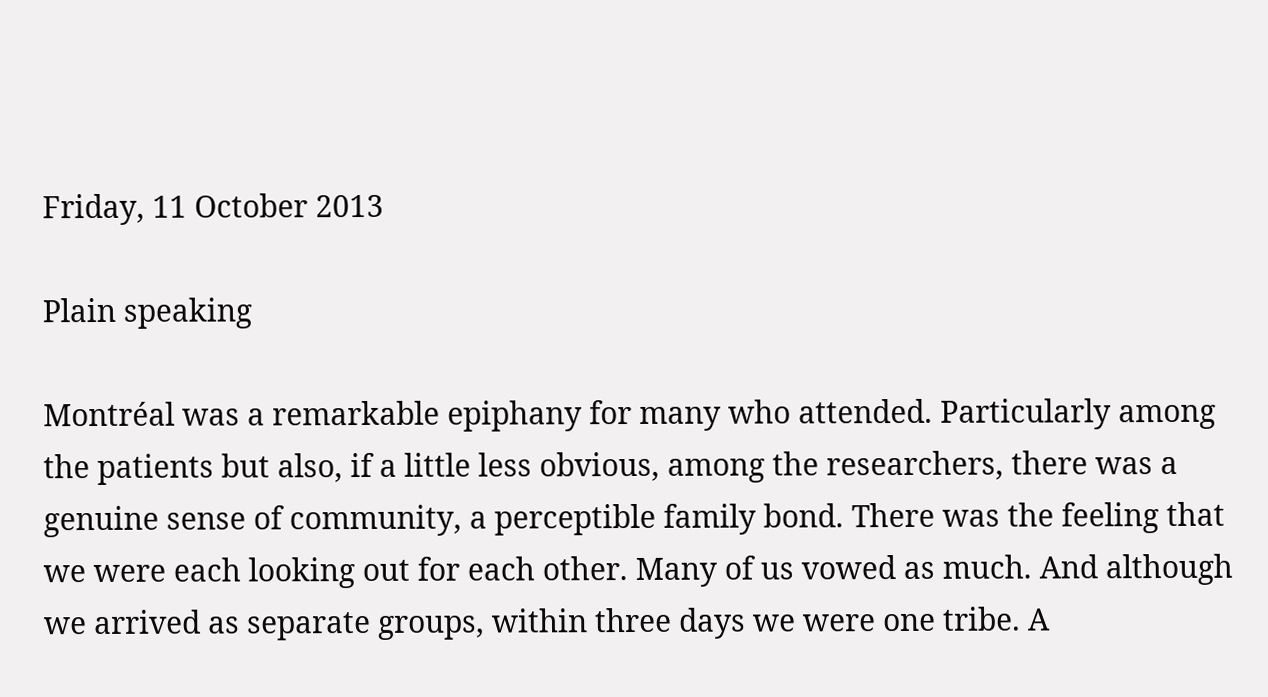Friday, 11 October 2013

Plain speaking

Montréal was a remarkable epiphany for many who attended. Particularly among the patients but also, if a little less obvious, among the researchers, there was a genuine sense of community, a perceptible family bond. There was the feeling that we were each looking out for each other. Many of us vowed as much. And although we arrived as separate groups, within three days we were one tribe. A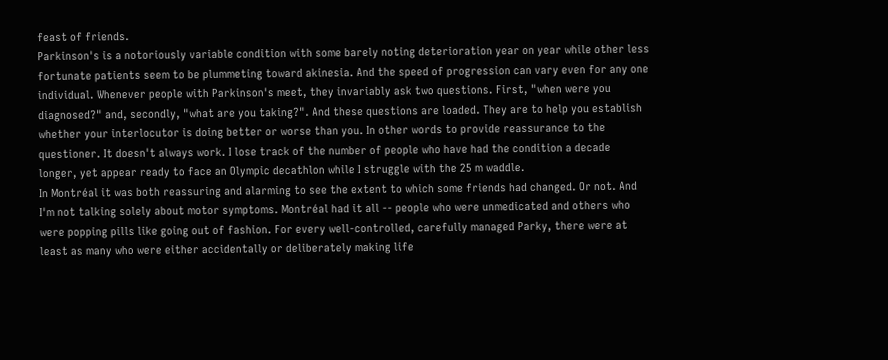feast of friends.
Parkinson's is a notoriously variable condition with some barely noting deterioration year on year while other less fortunate patients seem to be plummeting toward akinesia. And the speed of progression can vary even for any one individual. Whenever people with Parkinson's meet, they invariably ask two questions. First, "when were you diagnosed?" and, secondly, "what are you taking?". And these questions are loaded. They are to help you establish whether your interlocutor is doing better or worse than you. In other words to provide reassurance to the questioner. It doesn't always work. I lose track of the number of people who have had the condition a decade longer, yet appear ready to face an Olympic decathlon while I struggle with the 25 m waddle.
In Montréal it was both reassuring and alarming to see the extent to which some friends had changed. Or not. And I'm not talking solely about motor symptoms. Montréal had it all -- people who were unmedicated and others who were popping pills like going out of fashion. For every well-controlled, carefully managed Parky, there were at least as many who were either accidentally or deliberately making life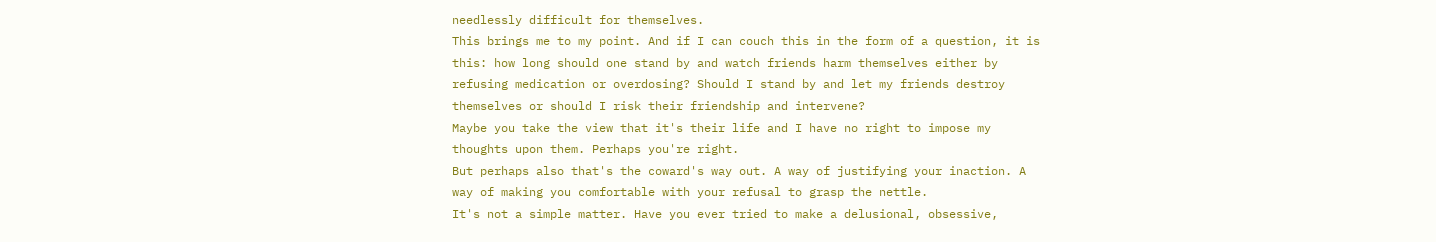needlessly difficult for themselves.
This brings me to my point. And if I can couch this in the form of a question, it is this: how long should one stand by and watch friends harm themselves either by refusing medication or overdosing? Should I stand by and let my friends destroy themselves or should I risk their friendship and intervene?
Maybe you take the view that it's their life and I have no right to impose my thoughts upon them. Perhaps you're right.
But perhaps also that's the coward's way out. A way of justifying your inaction. A way of making you comfortable with your refusal to grasp the nettle.
It's not a simple matter. Have you ever tried to make a delusional, obsessive,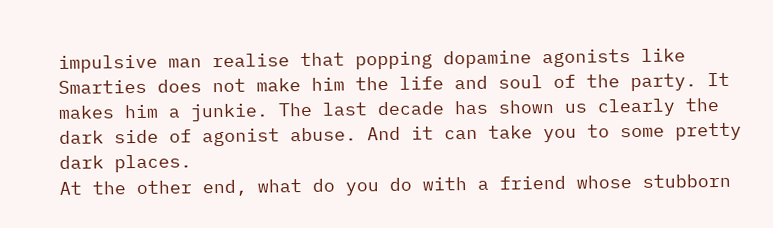impulsive man realise that popping dopamine agonists like Smarties does not make him the life and soul of the party. It makes him a junkie. The last decade has shown us clearly the dark side of agonist abuse. And it can take you to some pretty dark places.
At the other end, what do you do with a friend whose stubborn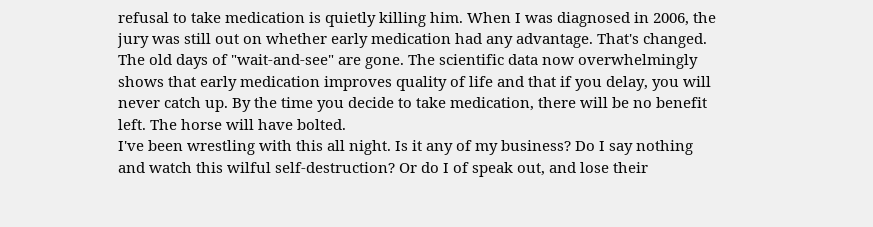refusal to take medication is quietly killing him. When I was diagnosed in 2006, the jury was still out on whether early medication had any advantage. That's changed. The old days of "wait-and-see" are gone. The scientific data now overwhelmingly shows that early medication improves quality of life and that if you delay, you will never catch up. By the time you decide to take medication, there will be no benefit left. The horse will have bolted.
I've been wrestling with this all night. Is it any of my business? Do I say nothing and watch this wilful self-destruction? Or do I of speak out, and lose their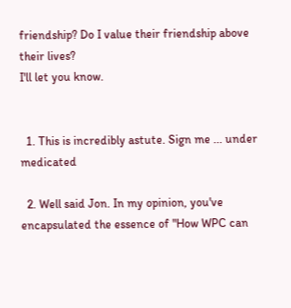friendship? Do I value their friendship above their lives?
I'll let you know.


  1. This is incredibly astute. Sign me ... under medicated

  2. Well said Jon. In my opinion, you've encapsulated the essence of "How WPC can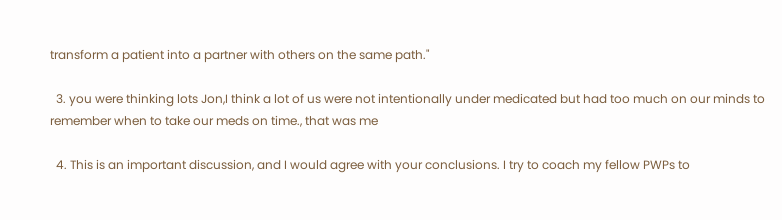transform a patient into a partner with others on the same path."

  3. you were thinking lots Jon,I think a lot of us were not intentionally under medicated but had too much on our minds to remember when to take our meds on time., that was me

  4. This is an important discussion, and I would agree with your conclusions. I try to coach my fellow PWPs to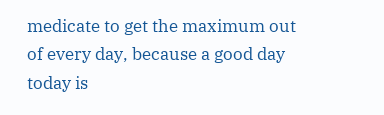medicate to get the maximum out of every day, because a good day today is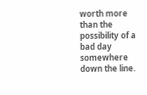worth more than the possibility of a bad day somewhere down the line.